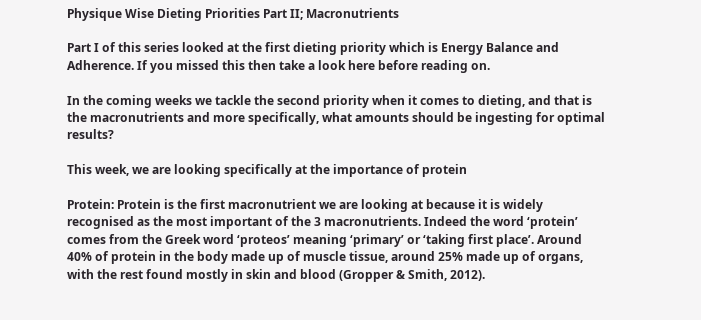Physique Wise Dieting Priorities Part II; Macronutrients

Part I of this series looked at the first dieting priority which is Energy Balance and Adherence. If you missed this then take a look here before reading on.

In the coming weeks we tackle the second priority when it comes to dieting, and that is the macronutrients and more specifically, what amounts should be ingesting for optimal results?

This week, we are looking specifically at the importance of protein

Protein: Protein is the first macronutrient we are looking at because it is widely recognised as the most important of the 3 macronutrients. Indeed the word ‘protein’ comes from the Greek word ‘proteos’ meaning ‘primary’ or ‘taking first place’. Around 40% of protein in the body made up of muscle tissue, around 25% made up of organs, with the rest found mostly in skin and blood (Gropper & Smith, 2012).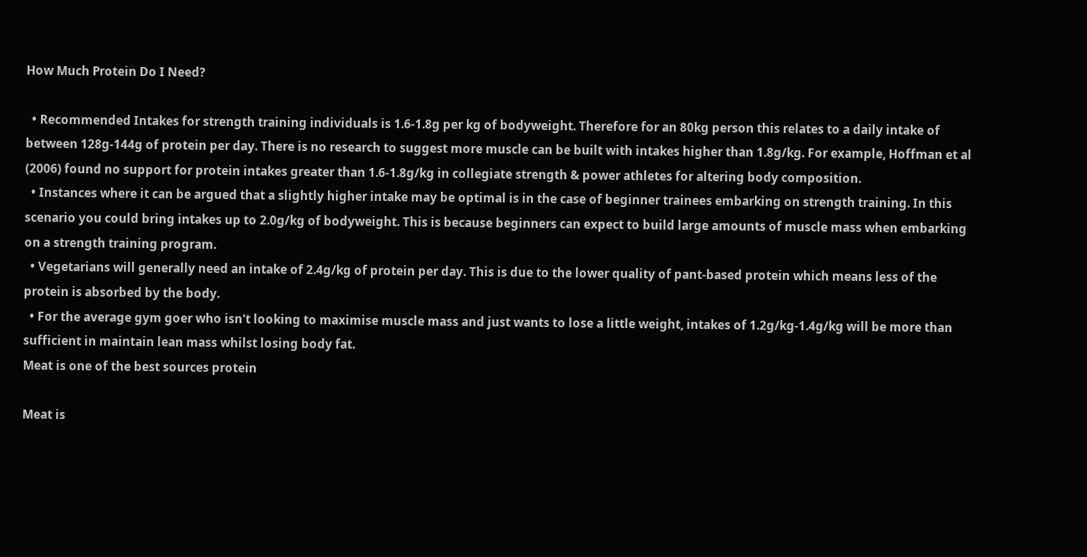How Much Protein Do I Need?

  • Recommended Intakes for strength training individuals is 1.6-1.8g per kg of bodyweight. Therefore for an 80kg person this relates to a daily intake of between 128g-144g of protein per day. There is no research to suggest more muscle can be built with intakes higher than 1.8g/kg. For example, Hoffman et al (2006) found no support for protein intakes greater than 1.6-1.8g/kg in collegiate strength & power athletes for altering body composition.
  • Instances where it can be argued that a slightly higher intake may be optimal is in the case of beginner trainees embarking on strength training. In this scenario you could bring intakes up to 2.0g/kg of bodyweight. This is because beginners can expect to build large amounts of muscle mass when embarking on a strength training program.
  • Vegetarians will generally need an intake of 2.4g/kg of protein per day. This is due to the lower quality of pant-based protein which means less of the protein is absorbed by the body.
  • For the average gym goer who isn't looking to maximise muscle mass and just wants to lose a little weight, intakes of 1.2g/kg-1.4g/kg will be more than sufficient in maintain lean mass whilst losing body fat.
Meat is one of the best sources protein

Meat is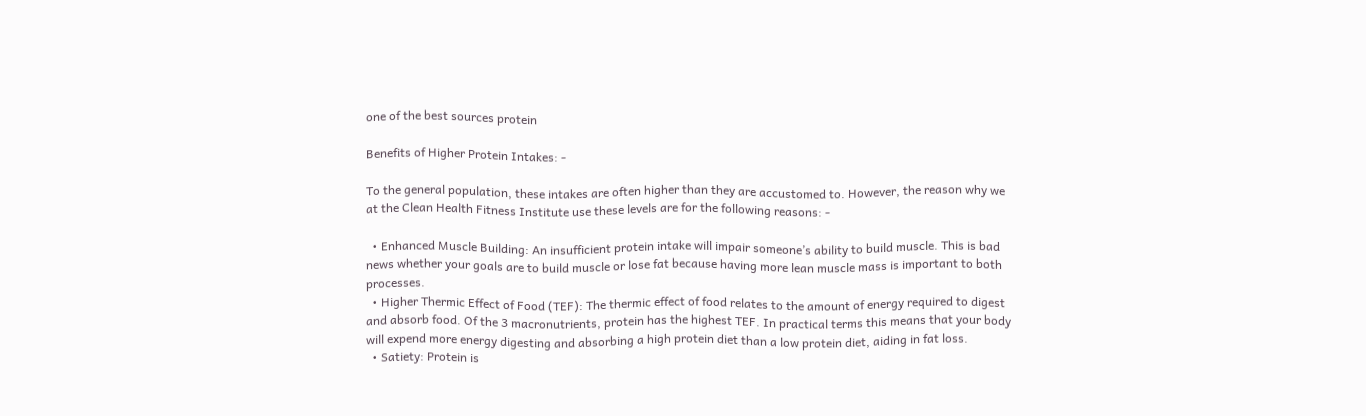one of the best sources protein

Benefits of Higher Protein Intakes: -

To the general population, these intakes are often higher than they are accustomed to. However, the reason why we at the Clean Health Fitness Institute use these levels are for the following reasons: -

  • Enhanced Muscle Building: An insufficient protein intake will impair someone’s ability to build muscle. This is bad news whether your goals are to build muscle or lose fat because having more lean muscle mass is important to both processes.
  • Higher Thermic Effect of Food (TEF): The thermic effect of food relates to the amount of energy required to digest and absorb food. Of the 3 macronutrients, protein has the highest TEF. In practical terms this means that your body will expend more energy digesting and absorbing a high protein diet than a low protein diet, aiding in fat loss.
  • Satiety: Protein is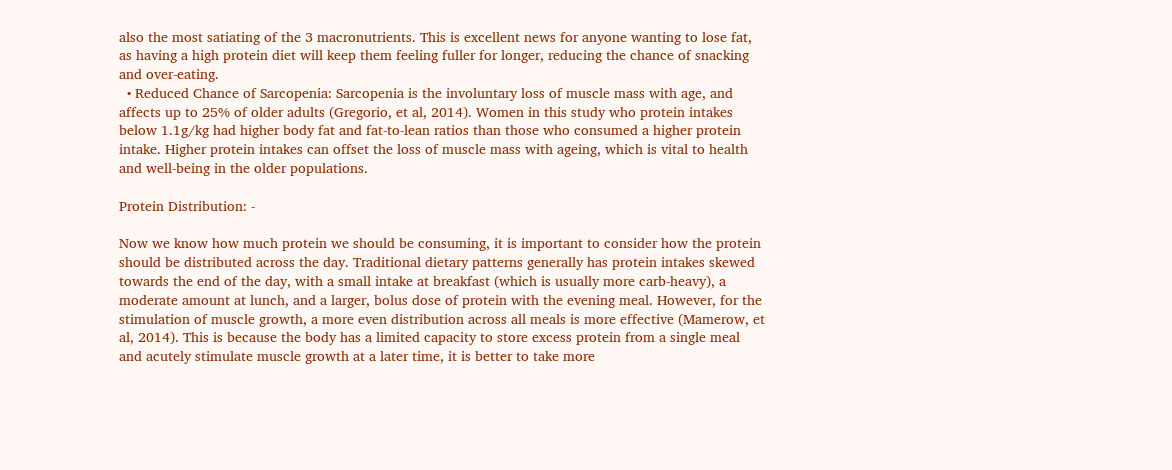also the most satiating of the 3 macronutrients. This is excellent news for anyone wanting to lose fat, as having a high protein diet will keep them feeling fuller for longer, reducing the chance of snacking and over-eating.
  • Reduced Chance of Sarcopenia: Sarcopenia is the involuntary loss of muscle mass with age, and affects up to 25% of older adults (Gregorio, et al, 2014). Women in this study who protein intakes below 1.1g/kg had higher body fat and fat-to-lean ratios than those who consumed a higher protein intake. Higher protein intakes can offset the loss of muscle mass with ageing, which is vital to health and well-being in the older populations.

Protein Distribution: -

Now we know how much protein we should be consuming, it is important to consider how the protein should be distributed across the day. Traditional dietary patterns generally has protein intakes skewed towards the end of the day, with a small intake at breakfast (which is usually more carb-heavy), a moderate amount at lunch, and a larger, bolus dose of protein with the evening meal. However, for the stimulation of muscle growth, a more even distribution across all meals is more effective (Mamerow, et al, 2014). This is because the body has a limited capacity to store excess protein from a single meal and acutely stimulate muscle growth at a later time, it is better to take more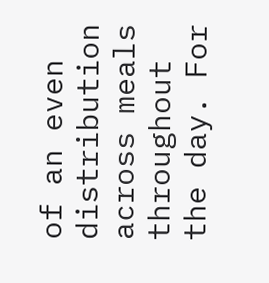of an even distribution across meals throughout the day. For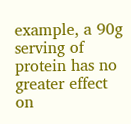example, a 90g serving of protein has no greater effect on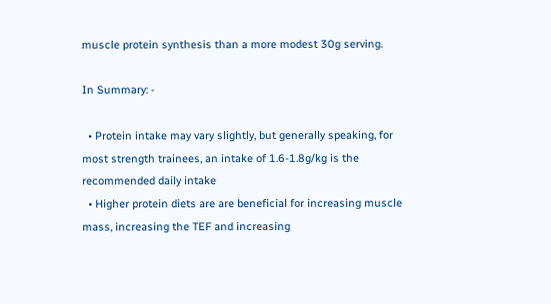muscle protein synthesis than a more modest 30g serving.

In Summary: -

  • Protein intake may vary slightly, but generally speaking, for most strength trainees, an intake of 1.6-1.8g/kg is the recommended daily intake
  • Higher protein diets are are beneficial for increasing muscle mass, increasing the TEF and increasing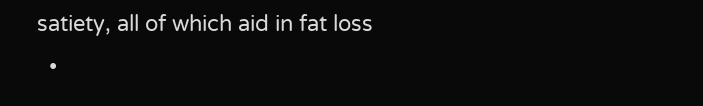satiety, all of which aid in fat loss
  •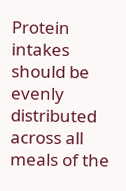Protein intakes should be evenly distributed across all meals of the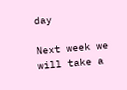day

Next week we will take a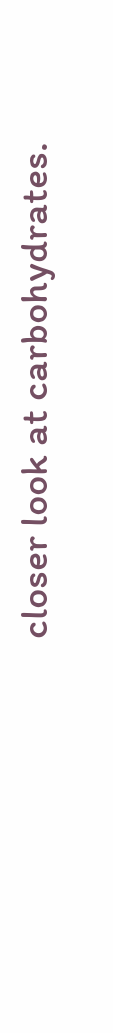closer look at carbohydrates.